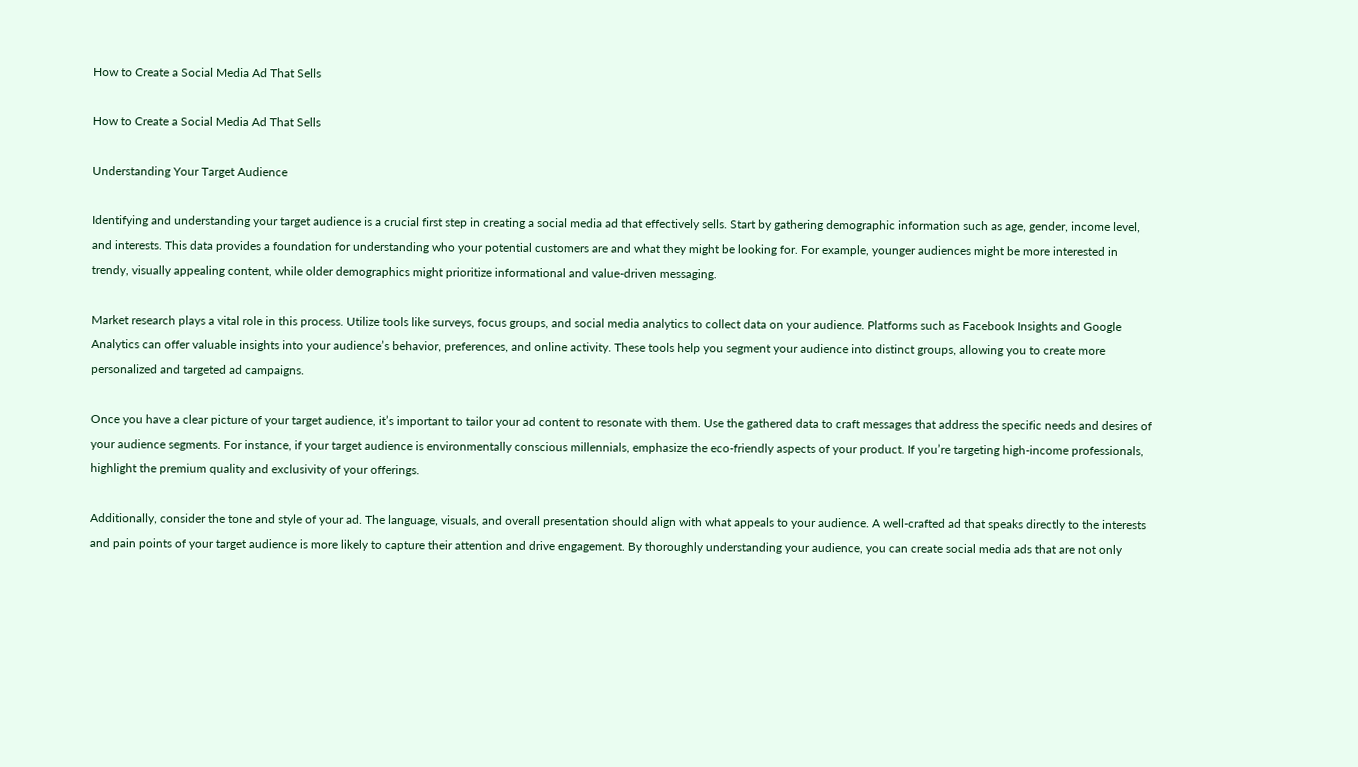How to Create a Social Media Ad That Sells

How to Create a Social Media Ad That Sells

Understanding Your Target Audience

Identifying and understanding your target audience is a crucial first step in creating a social media ad that effectively sells. Start by gathering demographic information such as age, gender, income level, and interests. This data provides a foundation for understanding who your potential customers are and what they might be looking for. For example, younger audiences might be more interested in trendy, visually appealing content, while older demographics might prioritize informational and value-driven messaging.

Market research plays a vital role in this process. Utilize tools like surveys, focus groups, and social media analytics to collect data on your audience. Platforms such as Facebook Insights and Google Analytics can offer valuable insights into your audience’s behavior, preferences, and online activity. These tools help you segment your audience into distinct groups, allowing you to create more personalized and targeted ad campaigns.

Once you have a clear picture of your target audience, it’s important to tailor your ad content to resonate with them. Use the gathered data to craft messages that address the specific needs and desires of your audience segments. For instance, if your target audience is environmentally conscious millennials, emphasize the eco-friendly aspects of your product. If you’re targeting high-income professionals, highlight the premium quality and exclusivity of your offerings.

Additionally, consider the tone and style of your ad. The language, visuals, and overall presentation should align with what appeals to your audience. A well-crafted ad that speaks directly to the interests and pain points of your target audience is more likely to capture their attention and drive engagement. By thoroughly understanding your audience, you can create social media ads that are not only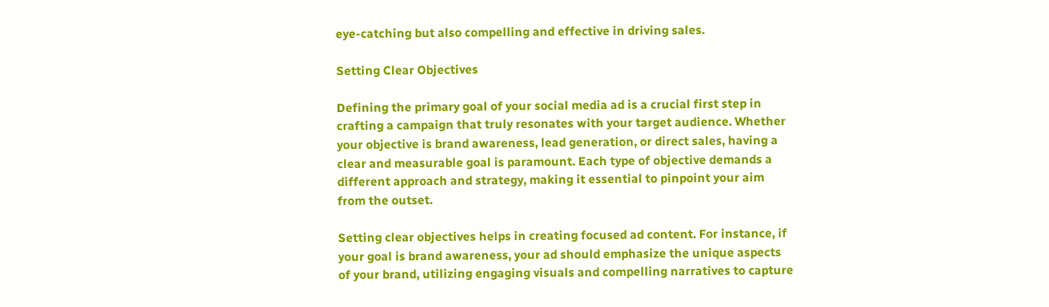eye-catching but also compelling and effective in driving sales.

Setting Clear Objectives

Defining the primary goal of your social media ad is a crucial first step in crafting a campaign that truly resonates with your target audience. Whether your objective is brand awareness, lead generation, or direct sales, having a clear and measurable goal is paramount. Each type of objective demands a different approach and strategy, making it essential to pinpoint your aim from the outset.

Setting clear objectives helps in creating focused ad content. For instance, if your goal is brand awareness, your ad should emphasize the unique aspects of your brand, utilizing engaging visuals and compelling narratives to capture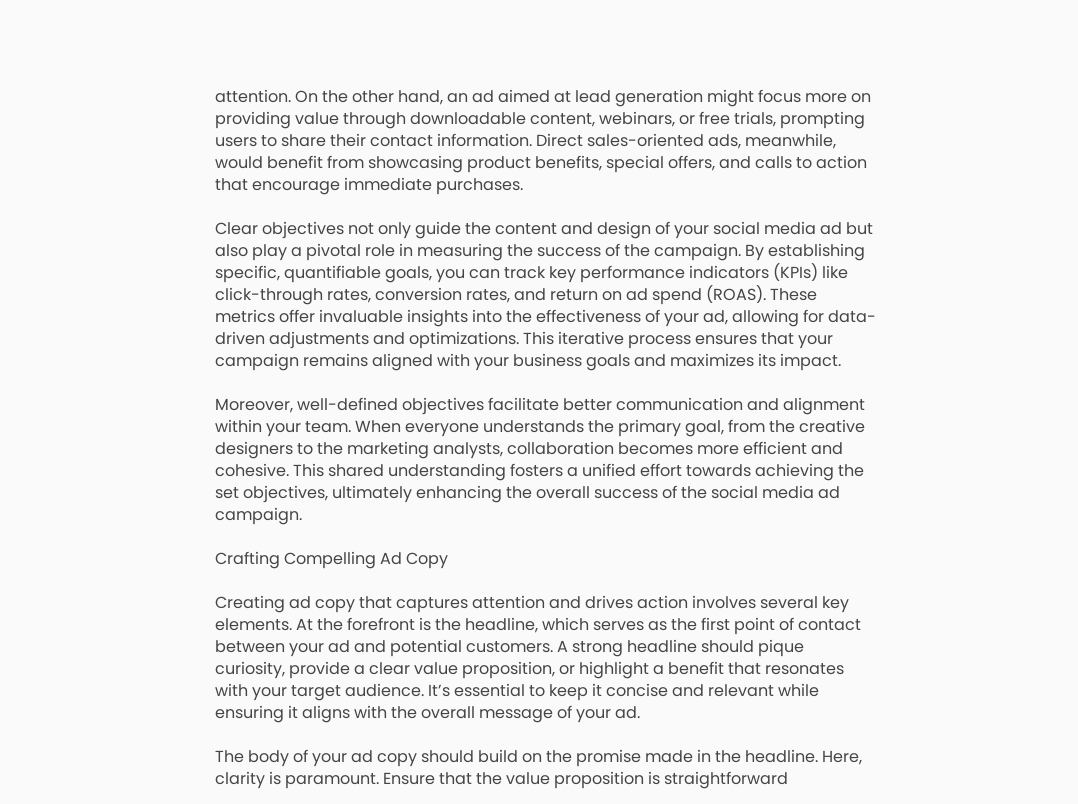attention. On the other hand, an ad aimed at lead generation might focus more on providing value through downloadable content, webinars, or free trials, prompting users to share their contact information. Direct sales-oriented ads, meanwhile, would benefit from showcasing product benefits, special offers, and calls to action that encourage immediate purchases.

Clear objectives not only guide the content and design of your social media ad but also play a pivotal role in measuring the success of the campaign. By establishing specific, quantifiable goals, you can track key performance indicators (KPIs) like click-through rates, conversion rates, and return on ad spend (ROAS). These metrics offer invaluable insights into the effectiveness of your ad, allowing for data-driven adjustments and optimizations. This iterative process ensures that your campaign remains aligned with your business goals and maximizes its impact.

Moreover, well-defined objectives facilitate better communication and alignment within your team. When everyone understands the primary goal, from the creative designers to the marketing analysts, collaboration becomes more efficient and cohesive. This shared understanding fosters a unified effort towards achieving the set objectives, ultimately enhancing the overall success of the social media ad campaign.

Crafting Compelling Ad Copy

Creating ad copy that captures attention and drives action involves several key elements. At the forefront is the headline, which serves as the first point of contact between your ad and potential customers. A strong headline should pique curiosity, provide a clear value proposition, or highlight a benefit that resonates with your target audience. It’s essential to keep it concise and relevant while ensuring it aligns with the overall message of your ad.

The body of your ad copy should build on the promise made in the headline. Here, clarity is paramount. Ensure that the value proposition is straightforward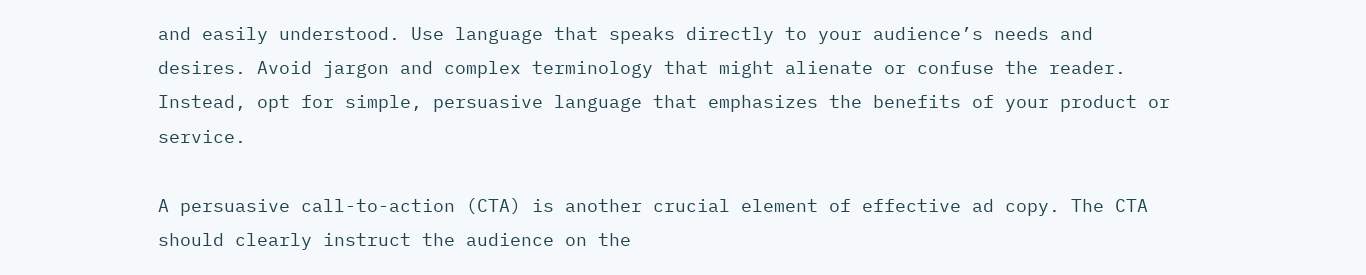and easily understood. Use language that speaks directly to your audience’s needs and desires. Avoid jargon and complex terminology that might alienate or confuse the reader. Instead, opt for simple, persuasive language that emphasizes the benefits of your product or service.

A persuasive call-to-action (CTA) is another crucial element of effective ad copy. The CTA should clearly instruct the audience on the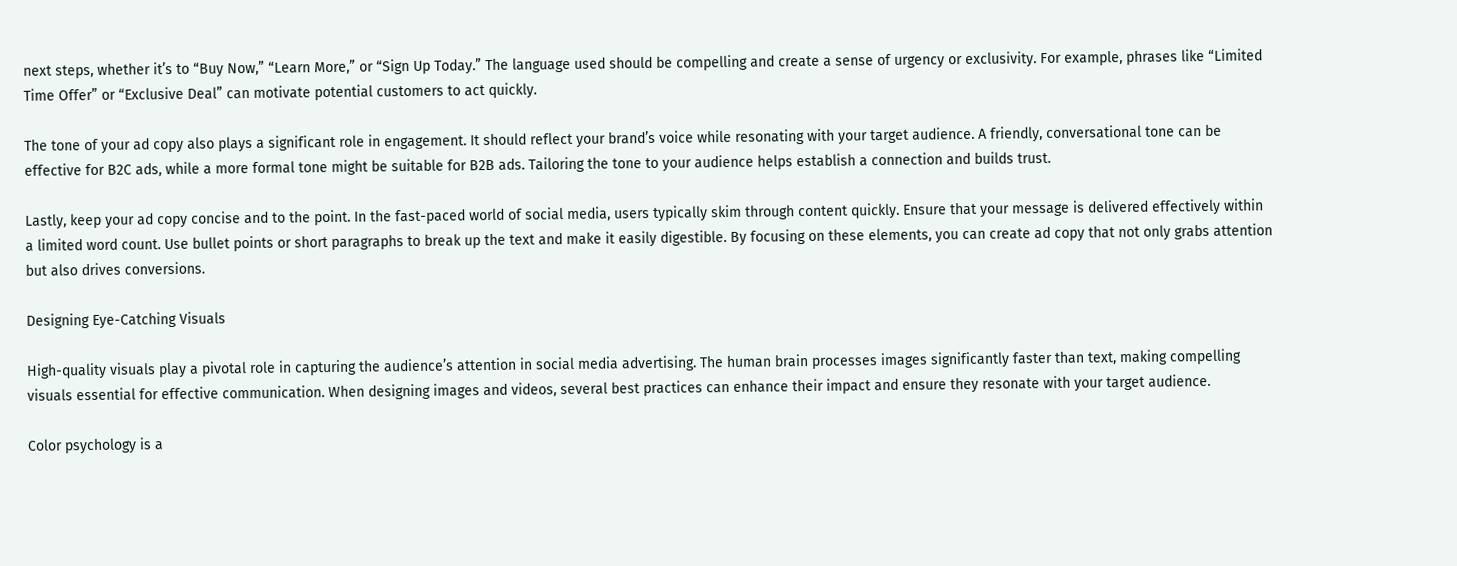next steps, whether it’s to “Buy Now,” “Learn More,” or “Sign Up Today.” The language used should be compelling and create a sense of urgency or exclusivity. For example, phrases like “Limited Time Offer” or “Exclusive Deal” can motivate potential customers to act quickly.

The tone of your ad copy also plays a significant role in engagement. It should reflect your brand’s voice while resonating with your target audience. A friendly, conversational tone can be effective for B2C ads, while a more formal tone might be suitable for B2B ads. Tailoring the tone to your audience helps establish a connection and builds trust.

Lastly, keep your ad copy concise and to the point. In the fast-paced world of social media, users typically skim through content quickly. Ensure that your message is delivered effectively within a limited word count. Use bullet points or short paragraphs to break up the text and make it easily digestible. By focusing on these elements, you can create ad copy that not only grabs attention but also drives conversions.

Designing Eye-Catching Visuals

High-quality visuals play a pivotal role in capturing the audience’s attention in social media advertising. The human brain processes images significantly faster than text, making compelling visuals essential for effective communication. When designing images and videos, several best practices can enhance their impact and ensure they resonate with your target audience.

Color psychology is a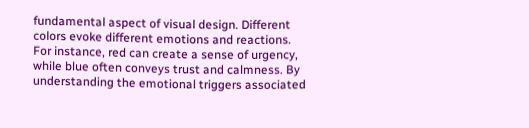fundamental aspect of visual design. Different colors evoke different emotions and reactions. For instance, red can create a sense of urgency, while blue often conveys trust and calmness. By understanding the emotional triggers associated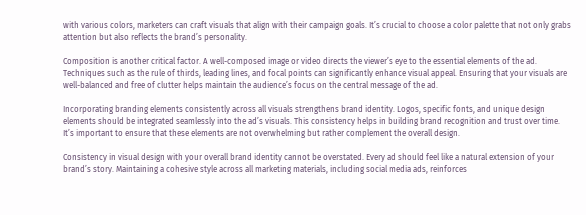with various colors, marketers can craft visuals that align with their campaign goals. It’s crucial to choose a color palette that not only grabs attention but also reflects the brand’s personality.

Composition is another critical factor. A well-composed image or video directs the viewer’s eye to the essential elements of the ad. Techniques such as the rule of thirds, leading lines, and focal points can significantly enhance visual appeal. Ensuring that your visuals are well-balanced and free of clutter helps maintain the audience’s focus on the central message of the ad.

Incorporating branding elements consistently across all visuals strengthens brand identity. Logos, specific fonts, and unique design elements should be integrated seamlessly into the ad’s visuals. This consistency helps in building brand recognition and trust over time. It’s important to ensure that these elements are not overwhelming but rather complement the overall design.

Consistency in visual design with your overall brand identity cannot be overstated. Every ad should feel like a natural extension of your brand’s story. Maintaining a cohesive style across all marketing materials, including social media ads, reinforces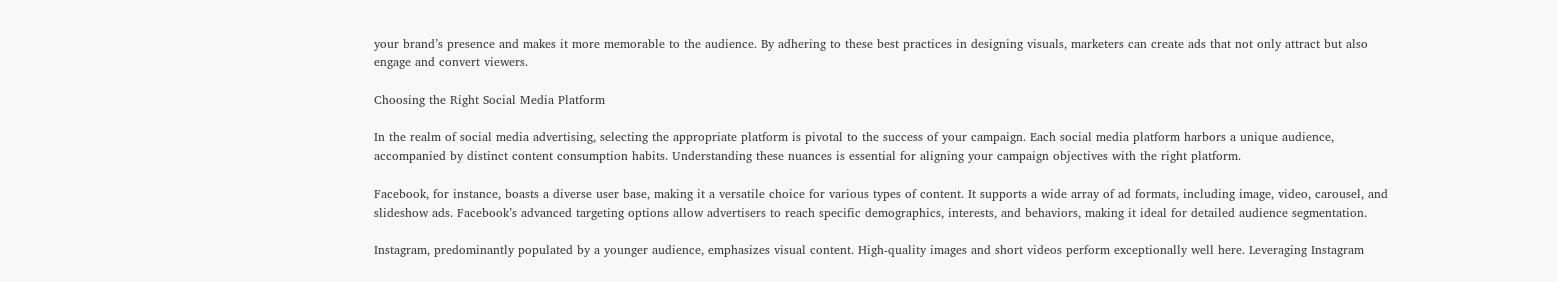your brand’s presence and makes it more memorable to the audience. By adhering to these best practices in designing visuals, marketers can create ads that not only attract but also engage and convert viewers.

Choosing the Right Social Media Platform

In the realm of social media advertising, selecting the appropriate platform is pivotal to the success of your campaign. Each social media platform harbors a unique audience, accompanied by distinct content consumption habits. Understanding these nuances is essential for aligning your campaign objectives with the right platform.

Facebook, for instance, boasts a diverse user base, making it a versatile choice for various types of content. It supports a wide array of ad formats, including image, video, carousel, and slideshow ads. Facebook’s advanced targeting options allow advertisers to reach specific demographics, interests, and behaviors, making it ideal for detailed audience segmentation.

Instagram, predominantly populated by a younger audience, emphasizes visual content. High-quality images and short videos perform exceptionally well here. Leveraging Instagram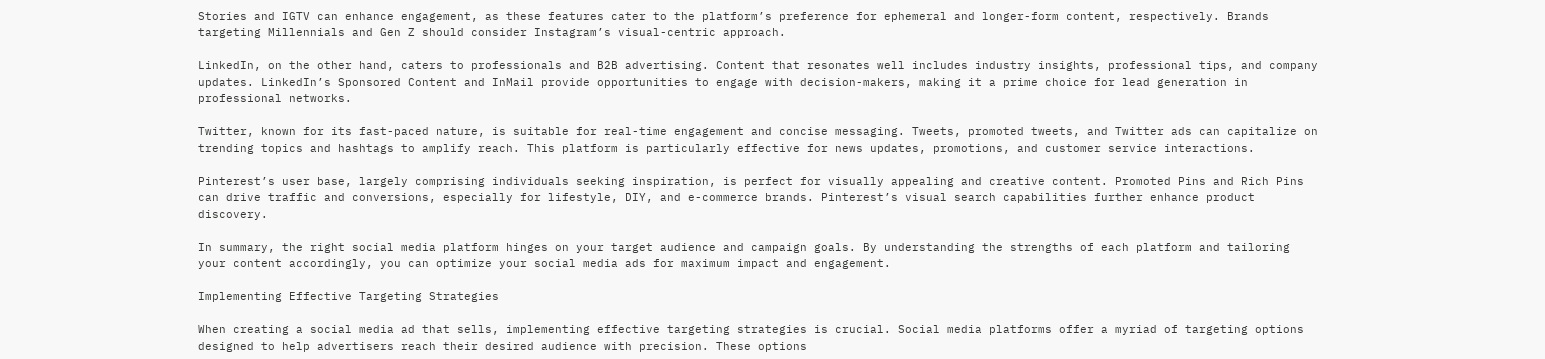Stories and IGTV can enhance engagement, as these features cater to the platform’s preference for ephemeral and longer-form content, respectively. Brands targeting Millennials and Gen Z should consider Instagram’s visual-centric approach.

LinkedIn, on the other hand, caters to professionals and B2B advertising. Content that resonates well includes industry insights, professional tips, and company updates. LinkedIn’s Sponsored Content and InMail provide opportunities to engage with decision-makers, making it a prime choice for lead generation in professional networks.

Twitter, known for its fast-paced nature, is suitable for real-time engagement and concise messaging. Tweets, promoted tweets, and Twitter ads can capitalize on trending topics and hashtags to amplify reach. This platform is particularly effective for news updates, promotions, and customer service interactions.

Pinterest’s user base, largely comprising individuals seeking inspiration, is perfect for visually appealing and creative content. Promoted Pins and Rich Pins can drive traffic and conversions, especially for lifestyle, DIY, and e-commerce brands. Pinterest’s visual search capabilities further enhance product discovery.

In summary, the right social media platform hinges on your target audience and campaign goals. By understanding the strengths of each platform and tailoring your content accordingly, you can optimize your social media ads for maximum impact and engagement.

Implementing Effective Targeting Strategies

When creating a social media ad that sells, implementing effective targeting strategies is crucial. Social media platforms offer a myriad of targeting options designed to help advertisers reach their desired audience with precision. These options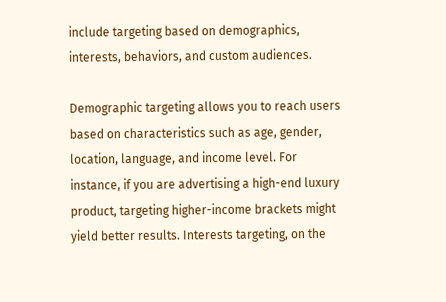include targeting based on demographics, interests, behaviors, and custom audiences.

Demographic targeting allows you to reach users based on characteristics such as age, gender, location, language, and income level. For instance, if you are advertising a high-end luxury product, targeting higher-income brackets might yield better results. Interests targeting, on the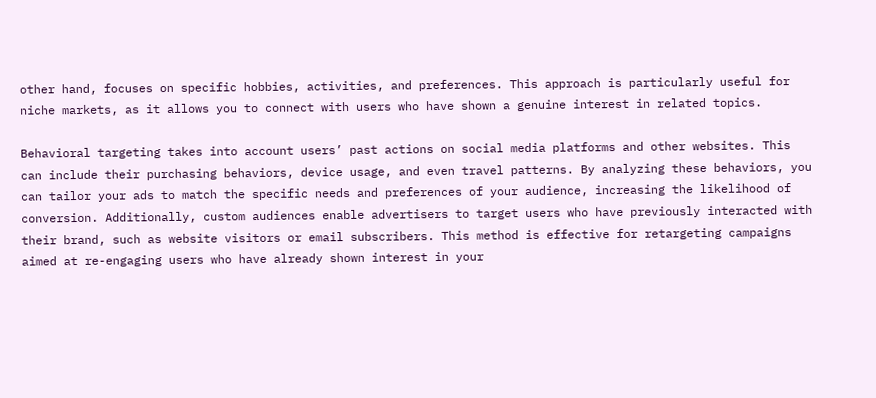other hand, focuses on specific hobbies, activities, and preferences. This approach is particularly useful for niche markets, as it allows you to connect with users who have shown a genuine interest in related topics.

Behavioral targeting takes into account users’ past actions on social media platforms and other websites. This can include their purchasing behaviors, device usage, and even travel patterns. By analyzing these behaviors, you can tailor your ads to match the specific needs and preferences of your audience, increasing the likelihood of conversion. Additionally, custom audiences enable advertisers to target users who have previously interacted with their brand, such as website visitors or email subscribers. This method is effective for retargeting campaigns aimed at re-engaging users who have already shown interest in your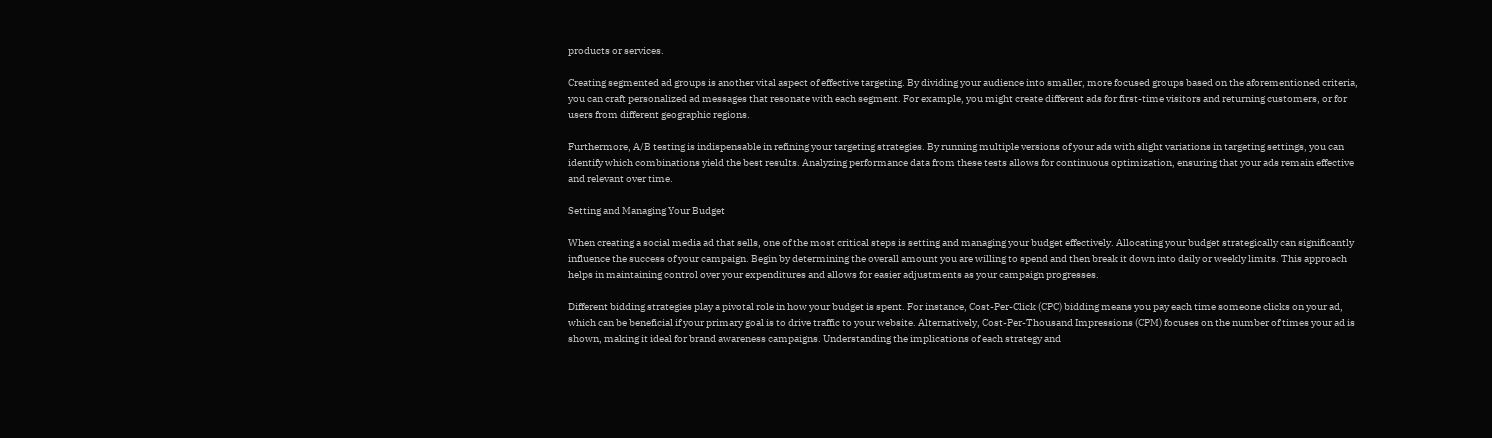products or services.

Creating segmented ad groups is another vital aspect of effective targeting. By dividing your audience into smaller, more focused groups based on the aforementioned criteria, you can craft personalized ad messages that resonate with each segment. For example, you might create different ads for first-time visitors and returning customers, or for users from different geographic regions.

Furthermore, A/B testing is indispensable in refining your targeting strategies. By running multiple versions of your ads with slight variations in targeting settings, you can identify which combinations yield the best results. Analyzing performance data from these tests allows for continuous optimization, ensuring that your ads remain effective and relevant over time.

Setting and Managing Your Budget

When creating a social media ad that sells, one of the most critical steps is setting and managing your budget effectively. Allocating your budget strategically can significantly influence the success of your campaign. Begin by determining the overall amount you are willing to spend and then break it down into daily or weekly limits. This approach helps in maintaining control over your expenditures and allows for easier adjustments as your campaign progresses.

Different bidding strategies play a pivotal role in how your budget is spent. For instance, Cost-Per-Click (CPC) bidding means you pay each time someone clicks on your ad, which can be beneficial if your primary goal is to drive traffic to your website. Alternatively, Cost-Per-Thousand Impressions (CPM) focuses on the number of times your ad is shown, making it ideal for brand awareness campaigns. Understanding the implications of each strategy and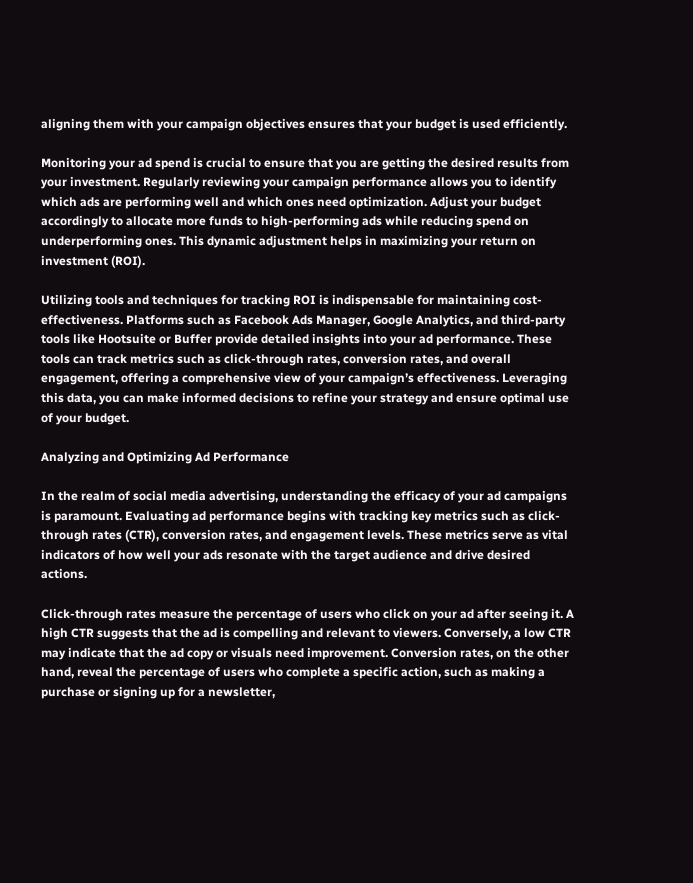aligning them with your campaign objectives ensures that your budget is used efficiently.

Monitoring your ad spend is crucial to ensure that you are getting the desired results from your investment. Regularly reviewing your campaign performance allows you to identify which ads are performing well and which ones need optimization. Adjust your budget accordingly to allocate more funds to high-performing ads while reducing spend on underperforming ones. This dynamic adjustment helps in maximizing your return on investment (ROI).

Utilizing tools and techniques for tracking ROI is indispensable for maintaining cost-effectiveness. Platforms such as Facebook Ads Manager, Google Analytics, and third-party tools like Hootsuite or Buffer provide detailed insights into your ad performance. These tools can track metrics such as click-through rates, conversion rates, and overall engagement, offering a comprehensive view of your campaign’s effectiveness. Leveraging this data, you can make informed decisions to refine your strategy and ensure optimal use of your budget.

Analyzing and Optimizing Ad Performance

In the realm of social media advertising, understanding the efficacy of your ad campaigns is paramount. Evaluating ad performance begins with tracking key metrics such as click-through rates (CTR), conversion rates, and engagement levels. These metrics serve as vital indicators of how well your ads resonate with the target audience and drive desired actions.

Click-through rates measure the percentage of users who click on your ad after seeing it. A high CTR suggests that the ad is compelling and relevant to viewers. Conversely, a low CTR may indicate that the ad copy or visuals need improvement. Conversion rates, on the other hand, reveal the percentage of users who complete a specific action, such as making a purchase or signing up for a newsletter,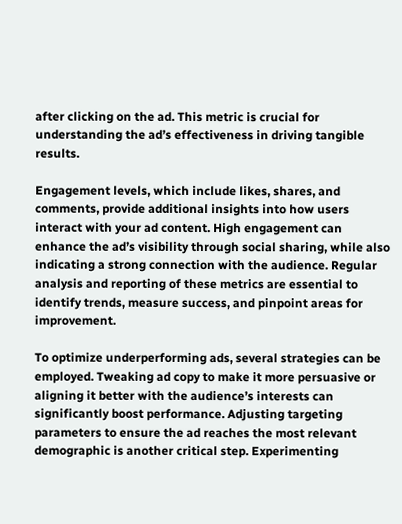after clicking on the ad. This metric is crucial for understanding the ad’s effectiveness in driving tangible results.

Engagement levels, which include likes, shares, and comments, provide additional insights into how users interact with your ad content. High engagement can enhance the ad’s visibility through social sharing, while also indicating a strong connection with the audience. Regular analysis and reporting of these metrics are essential to identify trends, measure success, and pinpoint areas for improvement.

To optimize underperforming ads, several strategies can be employed. Tweaking ad copy to make it more persuasive or aligning it better with the audience’s interests can significantly boost performance. Adjusting targeting parameters to ensure the ad reaches the most relevant demographic is another critical step. Experimenting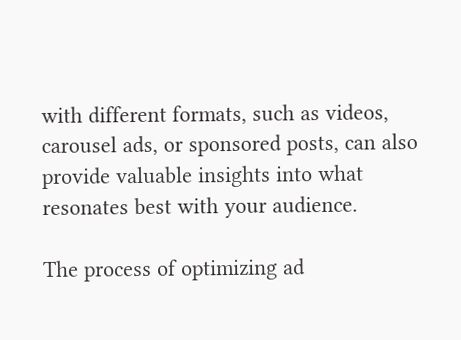with different formats, such as videos, carousel ads, or sponsored posts, can also provide valuable insights into what resonates best with your audience.

The process of optimizing ad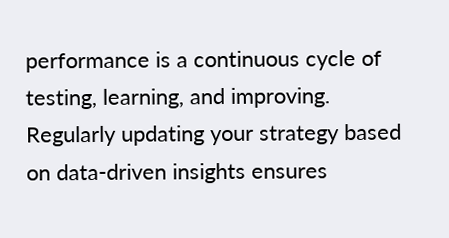performance is a continuous cycle of testing, learning, and improving. Regularly updating your strategy based on data-driven insights ensures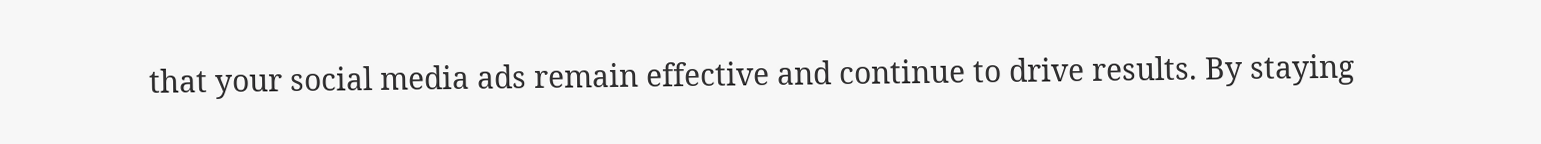that your social media ads remain effective and continue to drive results. By staying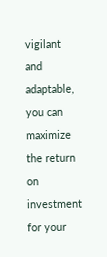vigilant and adaptable, you can maximize the return on investment for your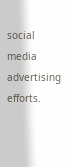social media advertising efforts.